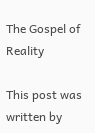The Gospel of Reality

This post was written by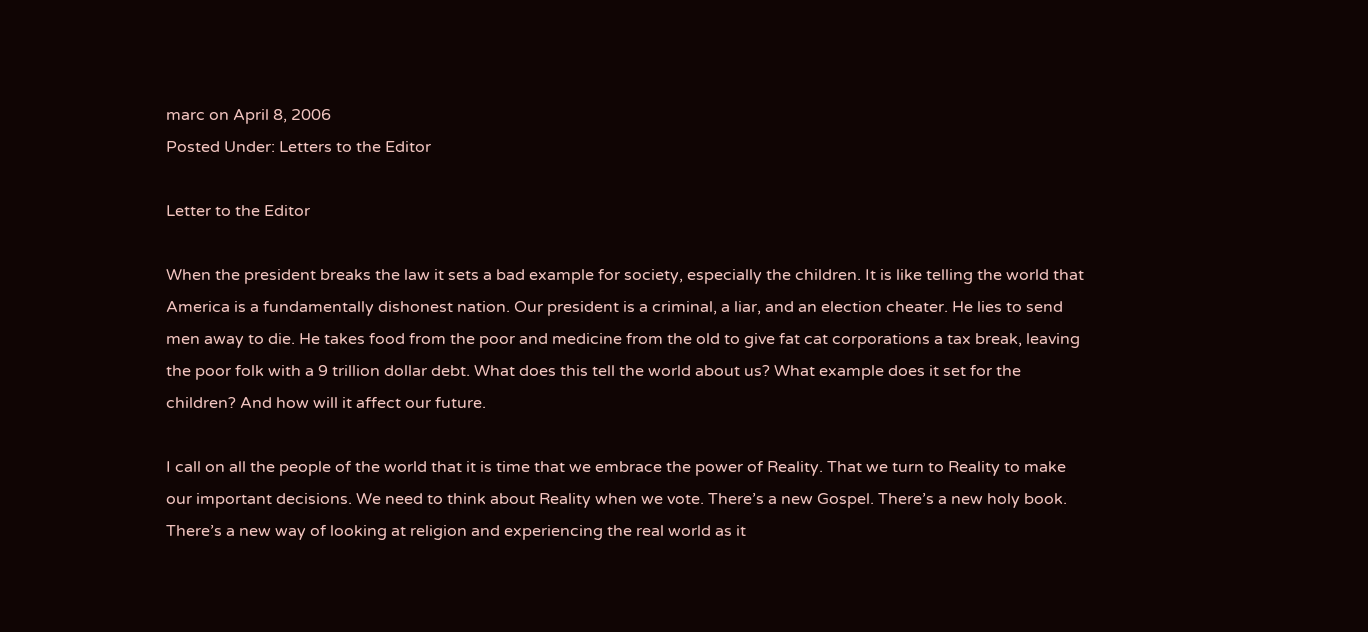marc on April 8, 2006
Posted Under: Letters to the Editor

Letter to the Editor

When the president breaks the law it sets a bad example for society, especially the children. It is like telling the world that America is a fundamentally dishonest nation. Our president is a criminal, a liar, and an election cheater. He lies to send men away to die. He takes food from the poor and medicine from the old to give fat cat corporations a tax break, leaving the poor folk with a 9 trillion dollar debt. What does this tell the world about us? What example does it set for the children? And how will it affect our future.

I call on all the people of the world that it is time that we embrace the power of Reality. That we turn to Reality to make our important decisions. We need to think about Reality when we vote. There’s a new Gospel. There’s a new holy book. There’s a new way of looking at religion and experiencing the real world as it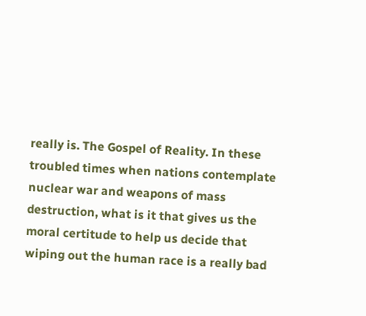really is. The Gospel of Reality. In these troubled times when nations contemplate nuclear war and weapons of mass destruction, what is it that gives us the moral certitude to help us decide that wiping out the human race is a really bad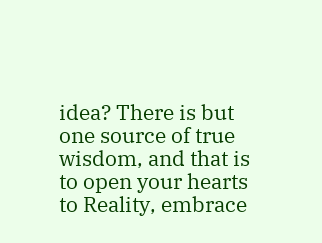idea? There is but one source of true wisdom, and that is to open your hearts to Reality, embrace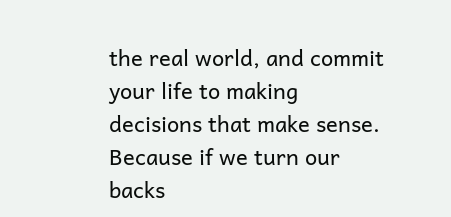the real world, and commit your life to making decisions that make sense. Because if we turn our backs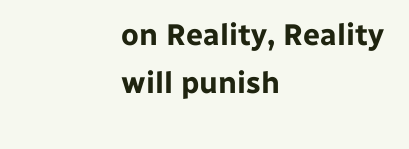on Reality, Reality will punish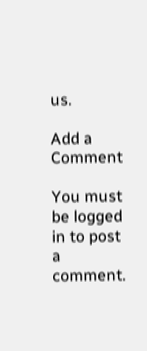us.

Add a Comment

You must be logged in to post a comment.